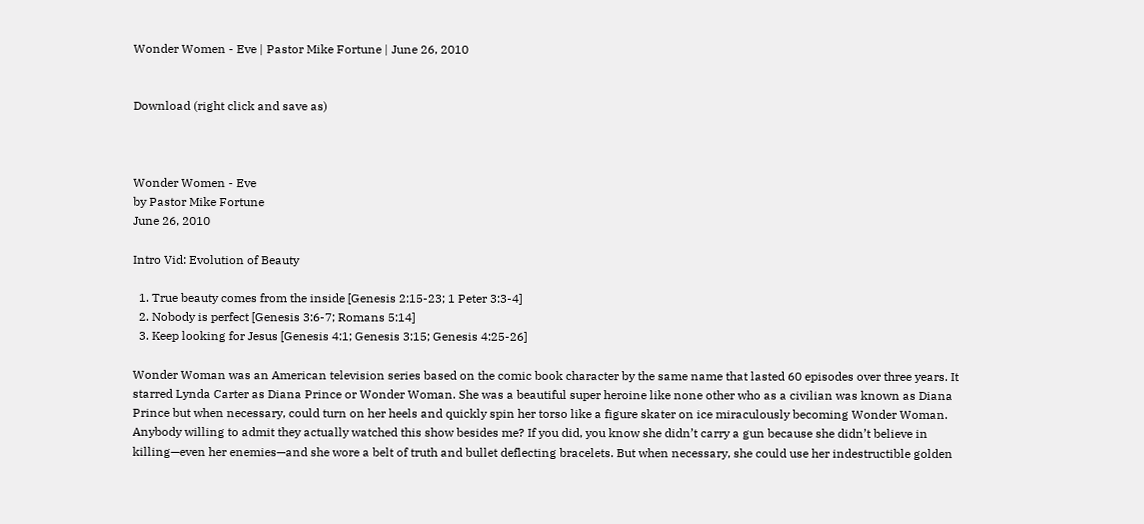Wonder Women - Eve | Pastor Mike Fortune | June 26, 2010


Download (right click and save as)



Wonder Women - Eve
by Pastor Mike Fortune
June 26, 2010

Intro Vid: Evolution of Beauty

  1. True beauty comes from the inside [Genesis 2:15-23; 1 Peter 3:3-4]
  2. Nobody is perfect [Genesis 3:6-7; Romans 5:14]
  3. Keep looking for Jesus [Genesis 4:1; Genesis 3:15; Genesis 4:25-26]

Wonder Woman was an American television series based on the comic book character by the same name that lasted 60 episodes over three years. It starred Lynda Carter as Diana Prince or Wonder Woman. She was a beautiful super heroine like none other who as a civilian was known as Diana Prince but when necessary, could turn on her heels and quickly spin her torso like a figure skater on ice miraculously becoming Wonder Woman. Anybody willing to admit they actually watched this show besides me? If you did, you know she didn’t carry a gun because she didn’t believe in killing—even her enemies—and she wore a belt of truth and bullet deflecting bracelets. But when necessary, she could use her indestructible golden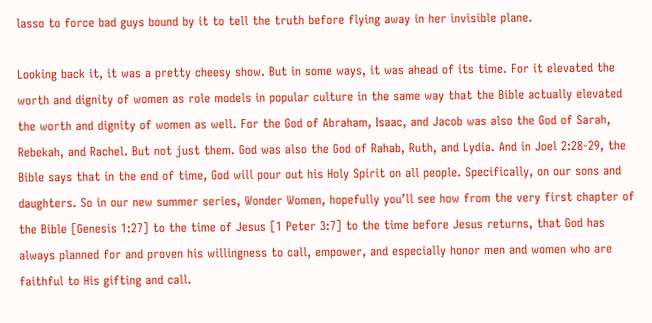lasso to force bad guys bound by it to tell the truth before flying away in her invisible plane.

Looking back it, it was a pretty cheesy show. But in some ways, it was ahead of its time. For it elevated the worth and dignity of women as role models in popular culture in the same way that the Bible actually elevated the worth and dignity of women as well. For the God of Abraham, Isaac, and Jacob was also the God of Sarah, Rebekah, and Rachel. But not just them. God was also the God of Rahab, Ruth, and Lydia. And in Joel 2:28-29, the Bible says that in the end of time, God will pour out his Holy Spirit on all people. Specifically, on our sons and daughters. So in our new summer series, Wonder Women, hopefully you’ll see how from the very first chapter of the Bible [Genesis 1:27] to the time of Jesus [1 Peter 3:7] to the time before Jesus returns, that God has always planned for and proven his willingness to call, empower, and especially honor men and women who are faithful to His gifting and call.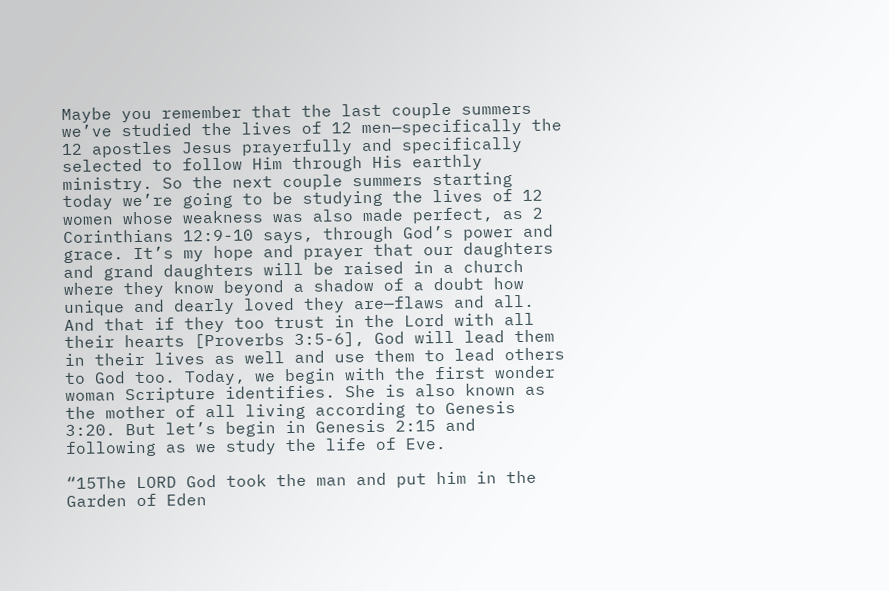Maybe you remember that the last couple summers we’ve studied the lives of 12 men—specifically the 12 apostles Jesus prayerfully and specifically selected to follow Him through His earthly ministry. So the next couple summers starting today we’re going to be studying the lives of 12 women whose weakness was also made perfect, as 2 Corinthians 12:9-10 says, through God’s power and grace. It’s my hope and prayer that our daughters and grand daughters will be raised in a church where they know beyond a shadow of a doubt how unique and dearly loved they are—flaws and all. And that if they too trust in the Lord with all their hearts [Proverbs 3:5-6], God will lead them in their lives as well and use them to lead others to God too. Today, we begin with the first wonder woman Scripture identifies. She is also known as the mother of all living according to Genesis 3:20. But let’s begin in Genesis 2:15 and following as we study the life of Eve.

“15The LORD God took the man and put him in the Garden of Eden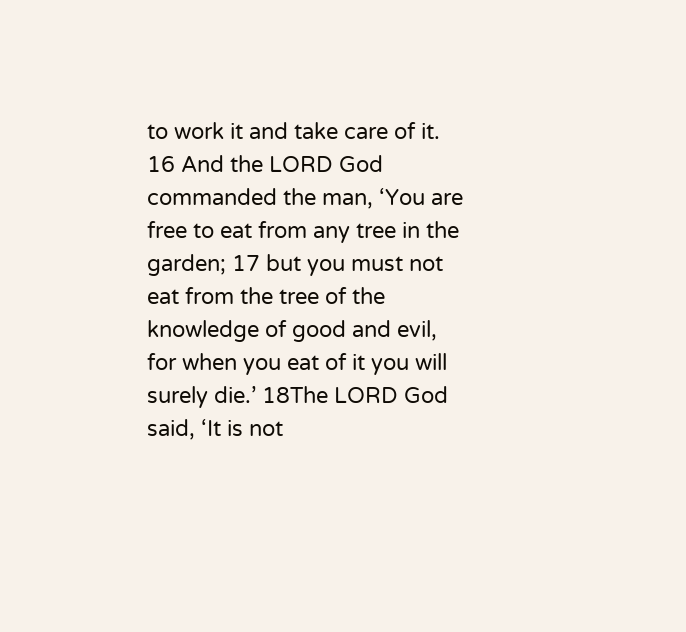to work it and take care of it. 16 And the LORD God commanded the man, ‘You are free to eat from any tree in the garden; 17 but you must not eat from the tree of the knowledge of good and evil, for when you eat of it you will surely die.’ 18The LORD God said, ‘It is not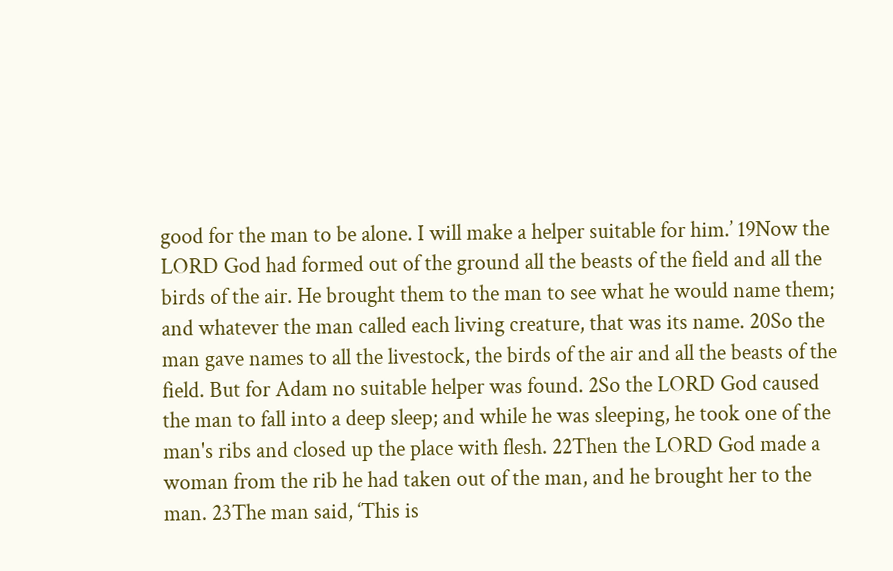good for the man to be alone. I will make a helper suitable for him.’ 19Now the LORD God had formed out of the ground all the beasts of the field and all the birds of the air. He brought them to the man to see what he would name them; and whatever the man called each living creature, that was its name. 20So the man gave names to all the livestock, the birds of the air and all the beasts of the field. But for Adam no suitable helper was found. 2So the LORD God caused the man to fall into a deep sleep; and while he was sleeping, he took one of the man's ribs and closed up the place with flesh. 22Then the LORD God made a woman from the rib he had taken out of the man, and he brought her to the man. 23The man said, ‘This is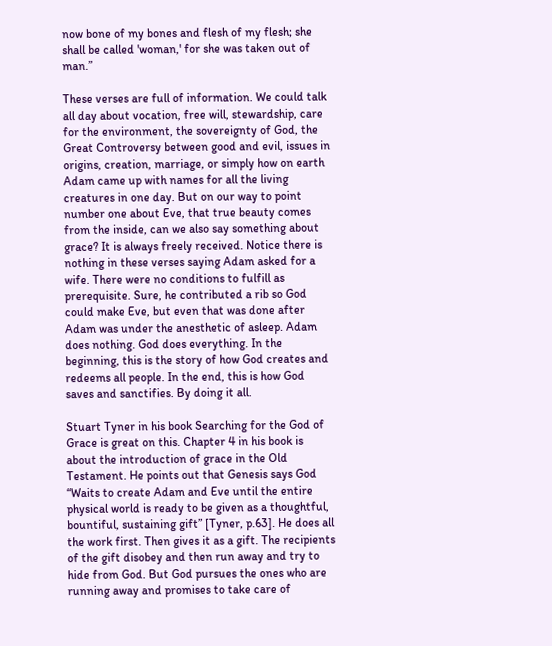now bone of my bones and flesh of my flesh; she shall be called 'woman,' for she was taken out of man.”

These verses are full of information. We could talk all day about vocation, free will, stewardship, care for the environment, the sovereignty of God, the Great Controversy between good and evil, issues in origins, creation, marriage, or simply how on earth Adam came up with names for all the living creatures in one day. But on our way to point number one about Eve, that true beauty comes from the inside, can we also say something about grace? It is always freely received. Notice there is nothing in these verses saying Adam asked for a wife. There were no conditions to fulfill as prerequisite. Sure, he contributed a rib so God could make Eve, but even that was done after Adam was under the anesthetic of asleep. Adam does nothing. God does everything. In the beginning, this is the story of how God creates and redeems all people. In the end, this is how God saves and sanctifies. By doing it all.

Stuart Tyner in his book Searching for the God of Grace is great on this. Chapter 4 in his book is about the introduction of grace in the Old Testament. He points out that Genesis says God “Waits to create Adam and Eve until the entire physical world is ready to be given as a thoughtful, bountiful, sustaining gift” [Tyner, p.63]. He does all the work first. Then gives it as a gift. The recipients of the gift disobey and then run away and try to hide from God. But God pursues the ones who are running away and promises to take care of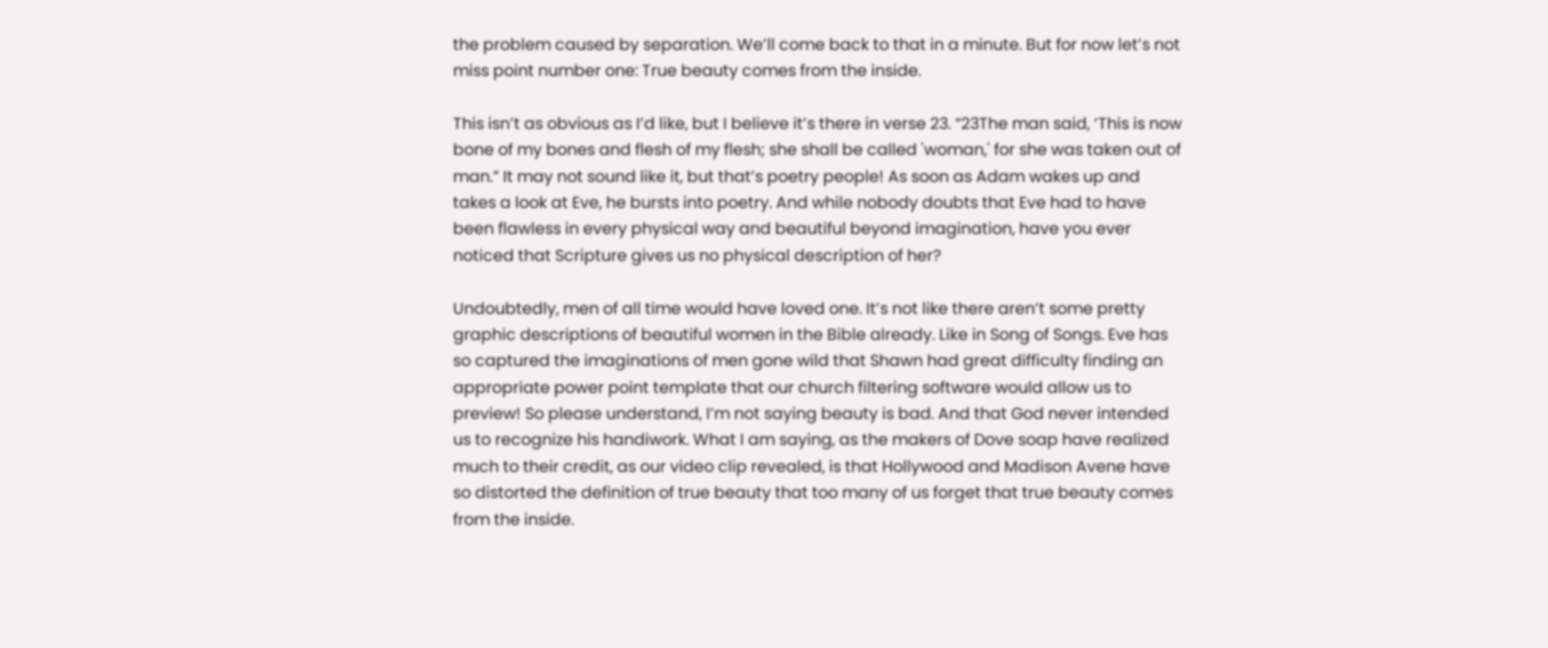the problem caused by separation. We’ll come back to that in a minute. But for now let’s not miss point number one: True beauty comes from the inside.

This isn’t as obvious as I’d like, but I believe it’s there in verse 23. “23The man said, ‘This is now bone of my bones and flesh of my flesh; she shall be called 'woman,' for she was taken out of man.” It may not sound like it, but that’s poetry people! As soon as Adam wakes up and takes a look at Eve, he bursts into poetry. And while nobody doubts that Eve had to have been flawless in every physical way and beautiful beyond imagination, have you ever noticed that Scripture gives us no physical description of her?

Undoubtedly, men of all time would have loved one. It’s not like there aren’t some pretty graphic descriptions of beautiful women in the Bible already. Like in Song of Songs. Eve has so captured the imaginations of men gone wild that Shawn had great difficulty finding an appropriate power point template that our church filtering software would allow us to preview! So please understand, I’m not saying beauty is bad. And that God never intended us to recognize his handiwork. What I am saying, as the makers of Dove soap have realized much to their credit, as our video clip revealed, is that Hollywood and Madison Avene have so distorted the definition of true beauty that too many of us forget that true beauty comes from the inside.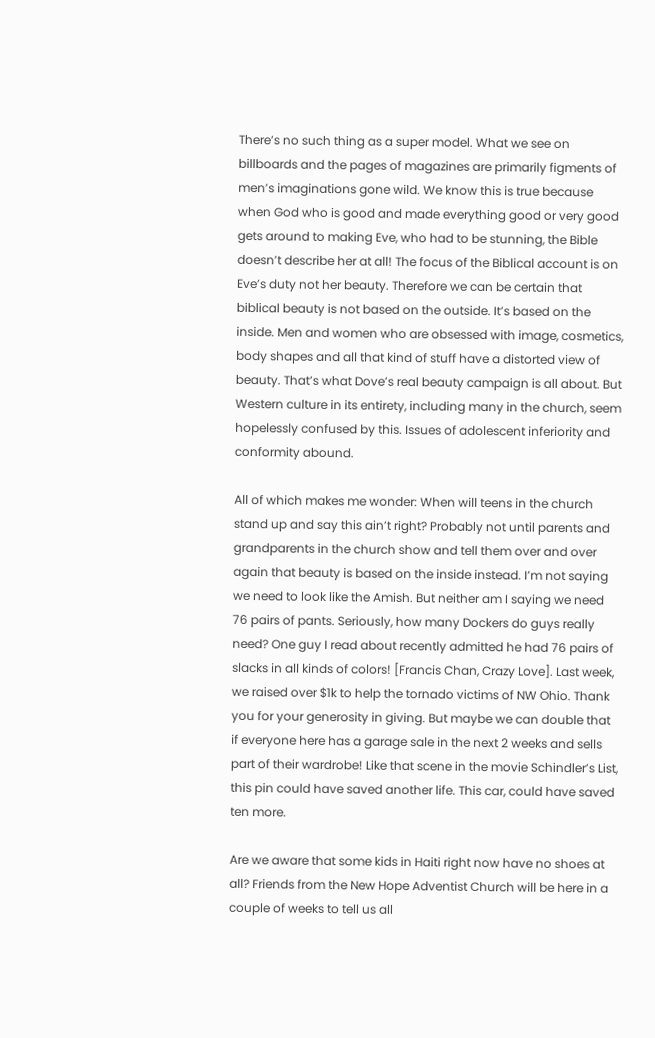There’s no such thing as a super model. What we see on billboards and the pages of magazines are primarily figments of men’s imaginations gone wild. We know this is true because when God who is good and made everything good or very good gets around to making Eve, who had to be stunning, the Bible doesn’t describe her at all! The focus of the Biblical account is on Eve’s duty not her beauty. Therefore we can be certain that biblical beauty is not based on the outside. It’s based on the inside. Men and women who are obsessed with image, cosmetics, body shapes and all that kind of stuff have a distorted view of beauty. That’s what Dove’s real beauty campaign is all about. But Western culture in its entirety, including many in the church, seem hopelessly confused by this. Issues of adolescent inferiority and conformity abound.

All of which makes me wonder: When will teens in the church stand up and say this ain’t right? Probably not until parents and grandparents in the church show and tell them over and over again that beauty is based on the inside instead. I’m not saying we need to look like the Amish. But neither am I saying we need 76 pairs of pants. Seriously, how many Dockers do guys really need? One guy I read about recently admitted he had 76 pairs of slacks in all kinds of colors! [Francis Chan, Crazy Love]. Last week, we raised over $1k to help the tornado victims of NW Ohio. Thank you for your generosity in giving. But maybe we can double that if everyone here has a garage sale in the next 2 weeks and sells part of their wardrobe! Like that scene in the movie Schindler’s List, this pin could have saved another life. This car, could have saved ten more.

Are we aware that some kids in Haiti right now have no shoes at all? Friends from the New Hope Adventist Church will be here in a couple of weeks to tell us all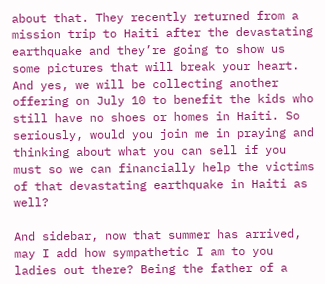about that. They recently returned from a mission trip to Haiti after the devastating earthquake and they’re going to show us some pictures that will break your heart. And yes, we will be collecting another offering on July 10 to benefit the kids who still have no shoes or homes in Haiti. So seriously, would you join me in praying and thinking about what you can sell if you must so we can financially help the victims of that devastating earthquake in Haiti as well?

And sidebar, now that summer has arrived, may I add how sympathetic I am to you ladies out there? Being the father of a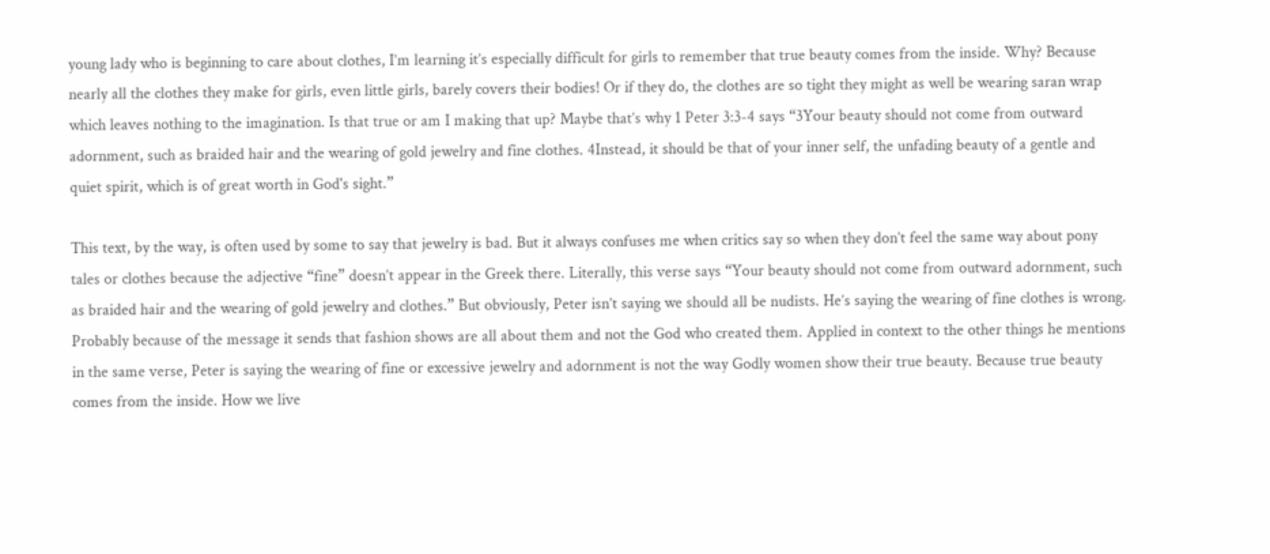young lady who is beginning to care about clothes, I’m learning it’s especially difficult for girls to remember that true beauty comes from the inside. Why? Because nearly all the clothes they make for girls, even little girls, barely covers their bodies! Or if they do, the clothes are so tight they might as well be wearing saran wrap which leaves nothing to the imagination. Is that true or am I making that up? Maybe that’s why 1 Peter 3:3-4 says “3Your beauty should not come from outward adornment, such as braided hair and the wearing of gold jewelry and fine clothes. 4Instead, it should be that of your inner self, the unfading beauty of a gentle and quiet spirit, which is of great worth in God's sight.”

This text, by the way, is often used by some to say that jewelry is bad. But it always confuses me when critics say so when they don’t feel the same way about pony tales or clothes because the adjective “fine” doesn’t appear in the Greek there. Literally, this verse says “Your beauty should not come from outward adornment, such as braided hair and the wearing of gold jewelry and clothes.” But obviously, Peter isn’t saying we should all be nudists. He’s saying the wearing of fine clothes is wrong. Probably because of the message it sends that fashion shows are all about them and not the God who created them. Applied in context to the other things he mentions in the same verse, Peter is saying the wearing of fine or excessive jewelry and adornment is not the way Godly women show their true beauty. Because true beauty comes from the inside. How we live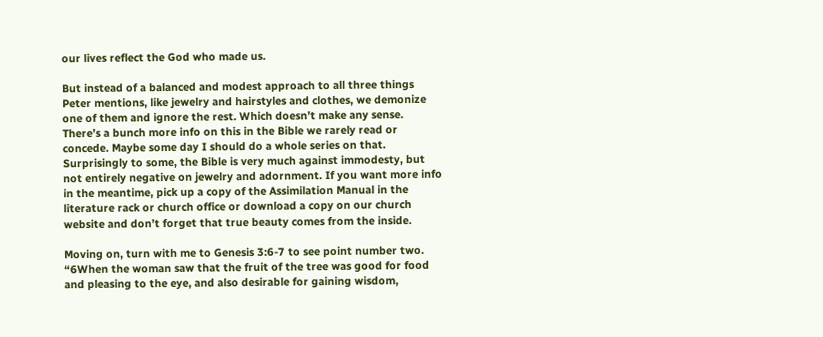our lives reflect the God who made us.

But instead of a balanced and modest approach to all three things Peter mentions, like jewelry and hairstyles and clothes, we demonize one of them and ignore the rest. Which doesn’t make any sense. There’s a bunch more info on this in the Bible we rarely read or concede. Maybe some day I should do a whole series on that. Surprisingly to some, the Bible is very much against immodesty, but not entirely negative on jewelry and adornment. If you want more info in the meantime, pick up a copy of the Assimilation Manual in the literature rack or church office or download a copy on our church website and don’t forget that true beauty comes from the inside.

Moving on, turn with me to Genesis 3:6-7 to see point number two. “6When the woman saw that the fruit of the tree was good for food and pleasing to the eye, and also desirable for gaining wisdom,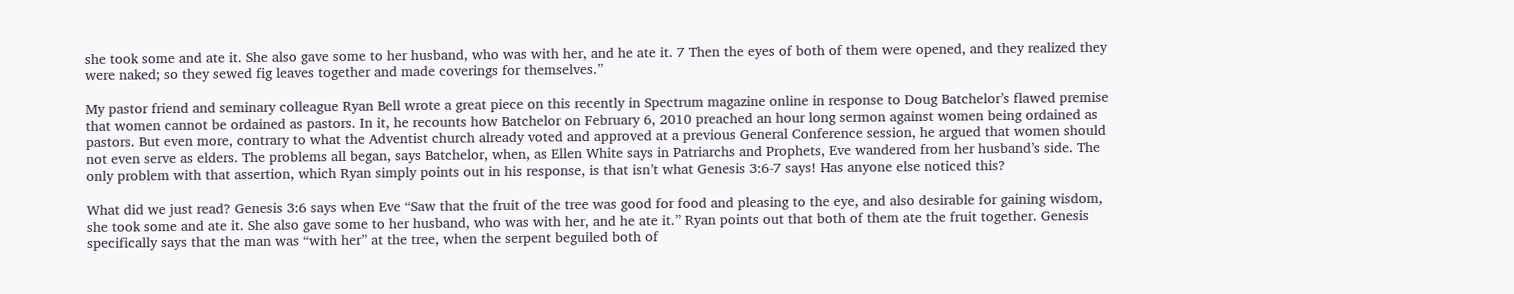she took some and ate it. She also gave some to her husband, who was with her, and he ate it. 7 Then the eyes of both of them were opened, and they realized they were naked; so they sewed fig leaves together and made coverings for themselves.”

My pastor friend and seminary colleague Ryan Bell wrote a great piece on this recently in Spectrum magazine online in response to Doug Batchelor’s flawed premise that women cannot be ordained as pastors. In it, he recounts how Batchelor on February 6, 2010 preached an hour long sermon against women being ordained as pastors. But even more, contrary to what the Adventist church already voted and approved at a previous General Conference session, he argued that women should not even serve as elders. The problems all began, says Batchelor, when, as Ellen White says in Patriarchs and Prophets, Eve wandered from her husband’s side. The only problem with that assertion, which Ryan simply points out in his response, is that isn’t what Genesis 3:6-7 says! Has anyone else noticed this?

What did we just read? Genesis 3:6 says when Eve “Saw that the fruit of the tree was good for food and pleasing to the eye, and also desirable for gaining wisdom, she took some and ate it. She also gave some to her husband, who was with her, and he ate it.” Ryan points out that both of them ate the fruit together. Genesis specifically says that the man was “with her” at the tree, when the serpent beguiled both of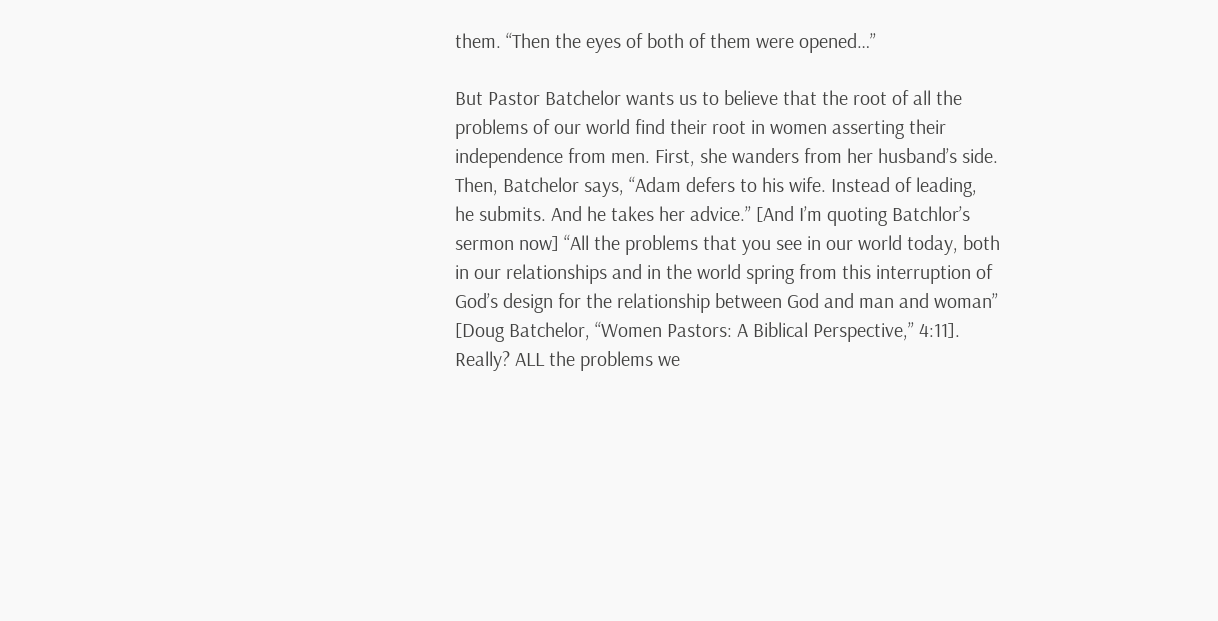them. “Then the eyes of both of them were opened…”

But Pastor Batchelor wants us to believe that the root of all the problems of our world find their root in women asserting their independence from men. First, she wanders from her husband’s side. Then, Batchelor says, “Adam defers to his wife. Instead of leading, he submits. And he takes her advice.” [And I’m quoting Batchlor’s sermon now] “All the problems that you see in our world today, both in our relationships and in the world spring from this interruption of God’s design for the relationship between God and man and woman” [Doug Batchelor, “Women Pastors: A Biblical Perspective,” 4:11]. Really? ALL the problems we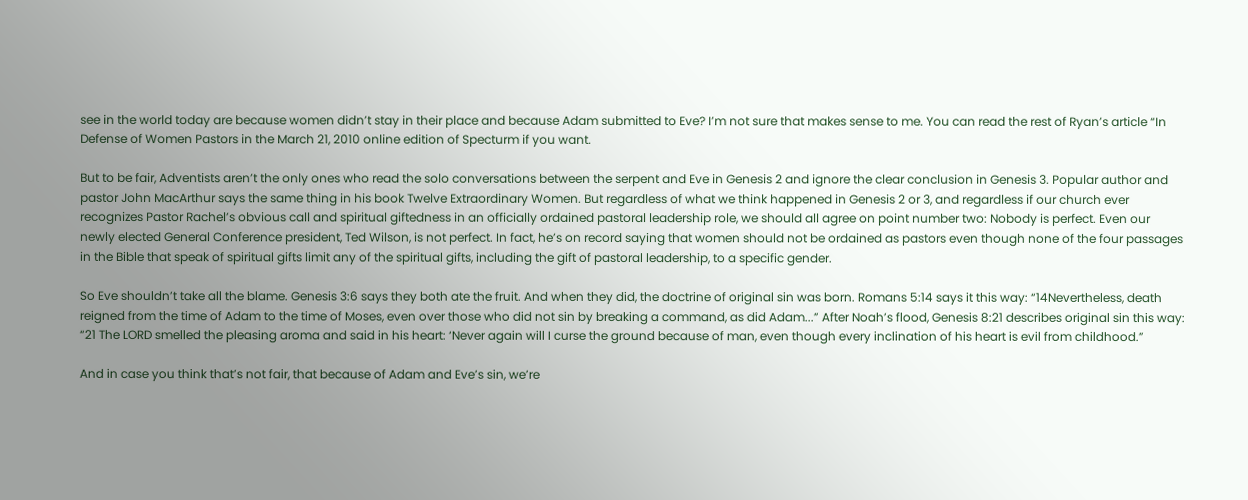see in the world today are because women didn’t stay in their place and because Adam submitted to Eve? I’m not sure that makes sense to me. You can read the rest of Ryan’s article “In Defense of Women Pastors in the March 21, 2010 online edition of Specturm if you want.

But to be fair, Adventists aren’t the only ones who read the solo conversations between the serpent and Eve in Genesis 2 and ignore the clear conclusion in Genesis 3. Popular author and pastor John MacArthur says the same thing in his book Twelve Extraordinary Women. But regardless of what we think happened in Genesis 2 or 3, and regardless if our church ever recognizes Pastor Rachel’s obvious call and spiritual giftedness in an officially ordained pastoral leadership role, we should all agree on point number two: Nobody is perfect. Even our newly elected General Conference president, Ted Wilson, is not perfect. In fact, he’s on record saying that women should not be ordained as pastors even though none of the four passages in the Bible that speak of spiritual gifts limit any of the spiritual gifts, including the gift of pastoral leadership, to a specific gender.

So Eve shouldn’t take all the blame. Genesis 3:6 says they both ate the fruit. And when they did, the doctrine of original sin was born. Romans 5:14 says it this way: “14Nevertheless, death reigned from the time of Adam to the time of Moses, even over those who did not sin by breaking a command, as did Adam...” After Noah’s flood, Genesis 8:21 describes original sin this way: “21 The LORD smelled the pleasing aroma and said in his heart: ‘Never again will I curse the ground because of man, even though every inclination of his heart is evil from childhood.”

And in case you think that’s not fair, that because of Adam and Eve’s sin, we’re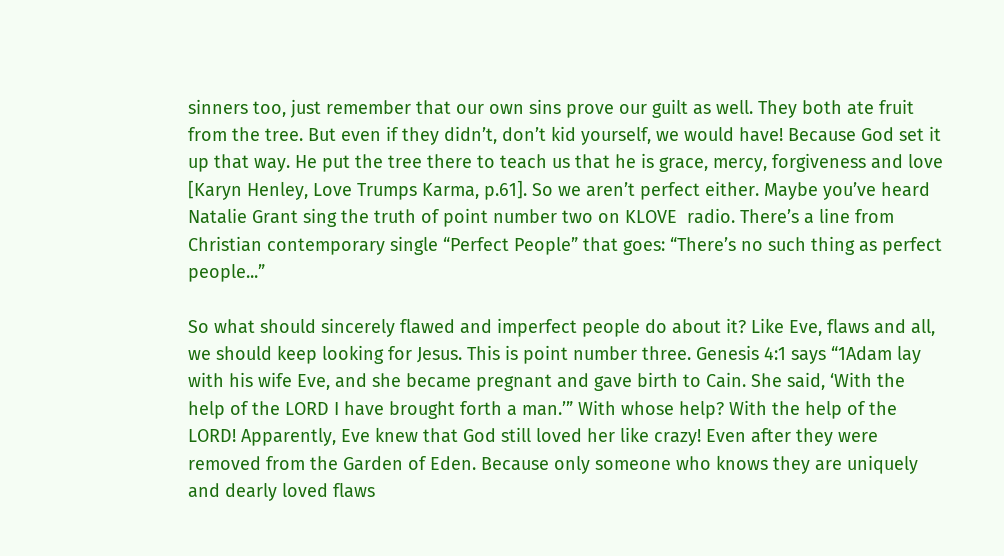sinners too, just remember that our own sins prove our guilt as well. They both ate fruit from the tree. But even if they didn’t, don’t kid yourself, we would have! Because God set it up that way. He put the tree there to teach us that he is grace, mercy, forgiveness and love [Karyn Henley, Love Trumps Karma, p.61]. So we aren’t perfect either. Maybe you’ve heard Natalie Grant sing the truth of point number two on KLOVE  radio. There’s a line from Christian contemporary single “Perfect People” that goes: “There’s no such thing as perfect people...”

So what should sincerely flawed and imperfect people do about it? Like Eve, flaws and all, we should keep looking for Jesus. This is point number three. Genesis 4:1 says “1Adam lay with his wife Eve, and she became pregnant and gave birth to Cain. She said, ‘With the help of the LORD I have brought forth a man.’” With whose help? With the help of the LORD! Apparently, Eve knew that God still loved her like crazy! Even after they were removed from the Garden of Eden. Because only someone who knows they are uniquely and dearly loved flaws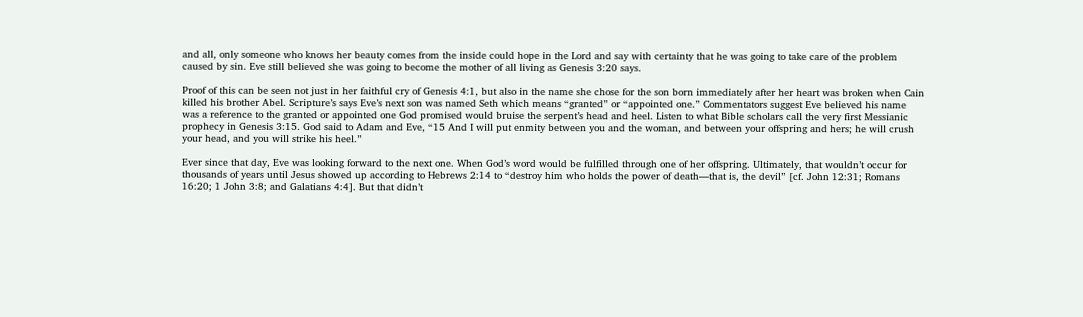and all, only someone who knows her beauty comes from the inside could hope in the Lord and say with certainty that he was going to take care of the problem caused by sin. Eve still believed she was going to become the mother of all living as Genesis 3:20 says.

Proof of this can be seen not just in her faithful cry of Genesis 4:1, but also in the name she chose for the son born immediately after her heart was broken when Cain killed his brother Abel. Scripture’s says Eve’s next son was named Seth which means “granted” or “appointed one.” Commentators suggest Eve believed his name was a reference to the granted or appointed one God promised would bruise the serpent’s head and heel. Listen to what Bible scholars call the very first Messianic prophecy in Genesis 3:15. God said to Adam and Eve, “15 And I will put enmity between you and the woman, and between your offspring and hers; he will crush your head, and you will strike his heel.”

Ever since that day, Eve was looking forward to the next one. When God’s word would be fulfilled through one of her offspring. Ultimately, that wouldn’t occur for thousands of years until Jesus showed up according to Hebrews 2:14 to “destroy him who holds the power of death—that is, the devil” [cf. John 12:31; Romans 16:20; 1 John 3:8; and Galatians 4:4]. But that didn’t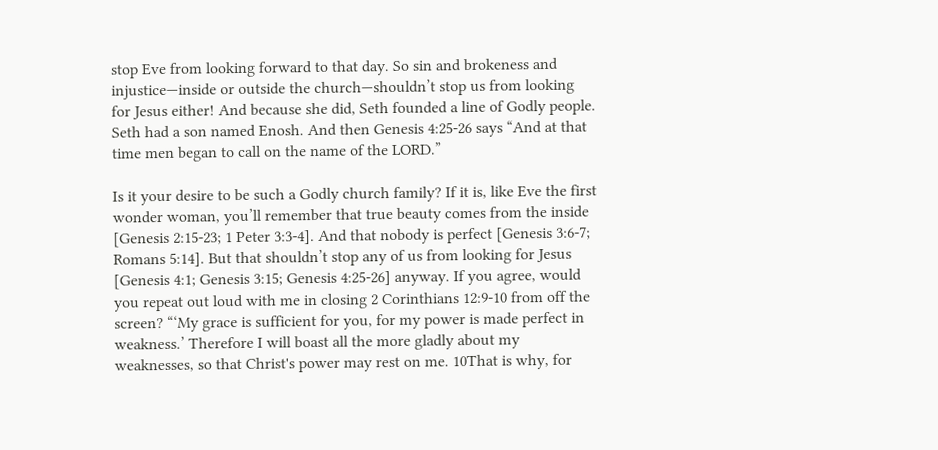stop Eve from looking forward to that day. So sin and brokeness and injustice—inside or outside the church—shouldn’t stop us from looking for Jesus either! And because she did, Seth founded a line of Godly people. Seth had a son named Enosh. And then Genesis 4:25-26 says “And at that time men began to call on the name of the LORD.”

Is it your desire to be such a Godly church family? If it is, like Eve the first wonder woman, you’ll remember that true beauty comes from the inside [Genesis 2:15-23; 1 Peter 3:3-4]. And that nobody is perfect [Genesis 3:6-7; Romans 5:14]. But that shouldn’t stop any of us from looking for Jesus [Genesis 4:1; Genesis 3:15; Genesis 4:25-26] anyway. If you agree, would you repeat out loud with me in closing 2 Corinthians 12:9-10 from off the screen? “‘My grace is sufficient for you, for my power is made perfect in weakness.’ Therefore I will boast all the more gladly about my weaknesses, so that Christ's power may rest on me. 10That is why, for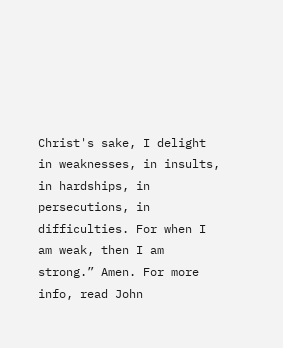Christ's sake, I delight in weaknesses, in insults, in hardships, in persecutions, in difficulties. For when I am weak, then I am strong.” Amen. For more info, read John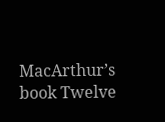MacArthur’s book Twelve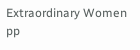Extraordinary Women pp